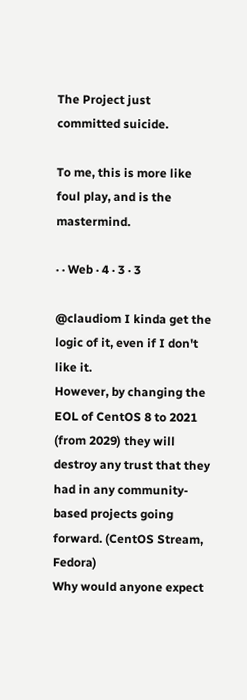The Project just committed suicide.

To me, this is more like foul play, and is the mastermind.

· · Web · 4 · 3 · 3

@claudiom I kinda get the logic of it, even if I don't like it.
However, by changing the EOL of CentOS 8 to 2021 (from 2029) they will destroy any trust that they had in any community-based projects going forward. (CentOS Stream, Fedora)
Why would anyone expect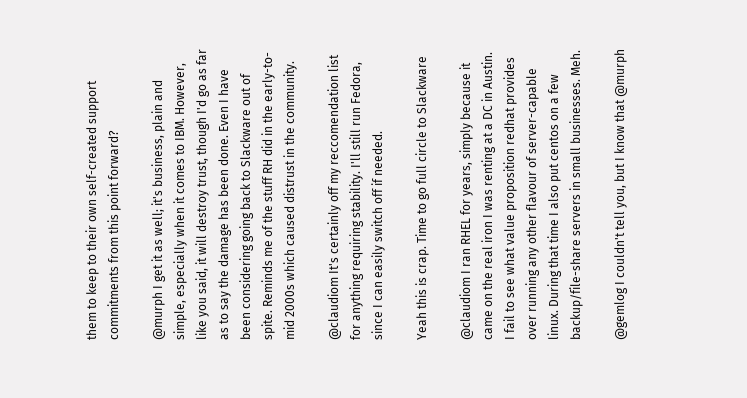them to keep to their own self-created support commitments from this point forward?

@murph I get it as well; it's business, plain and simple, especially when it comes to IBM. However, like you said, it will destroy trust, though I'd go as far as to say the damage has been done. Even I have been considering going back to Slackware out of spite. Reminds me of the stuff RH did in the early-to-mid 2000s which caused distrust in the community.

@claudiom It's certainly off my reccomendation list for anything requiring stability. I'll still run Fedora, since I can easily switch off if needed.

Yeah this is crap. Time to go full circle to Slackware

@claudiom I ran RHEL for years, simply because it came on the real iron I was renting at a DC in Austin.
I fail to see what value proposition redhat provides over running any other flavour of server-capable linux. During that time I also put centos on a few backup/file-share servers in small businesses. Meh.

@gemlog I couldn't tell you, but I know that @murph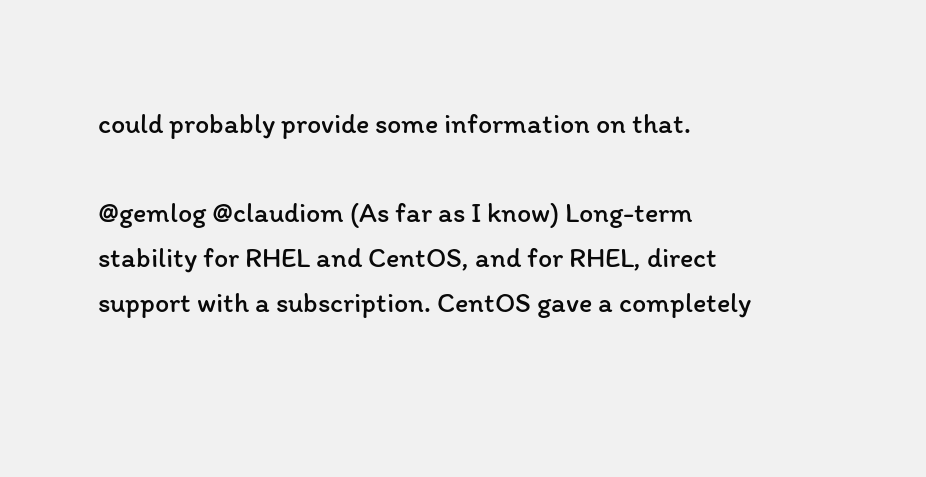could probably provide some information on that.

@gemlog @claudiom (As far as I know) Long-term stability for RHEL and CentOS, and for RHEL, direct support with a subscription. CentOS gave a completely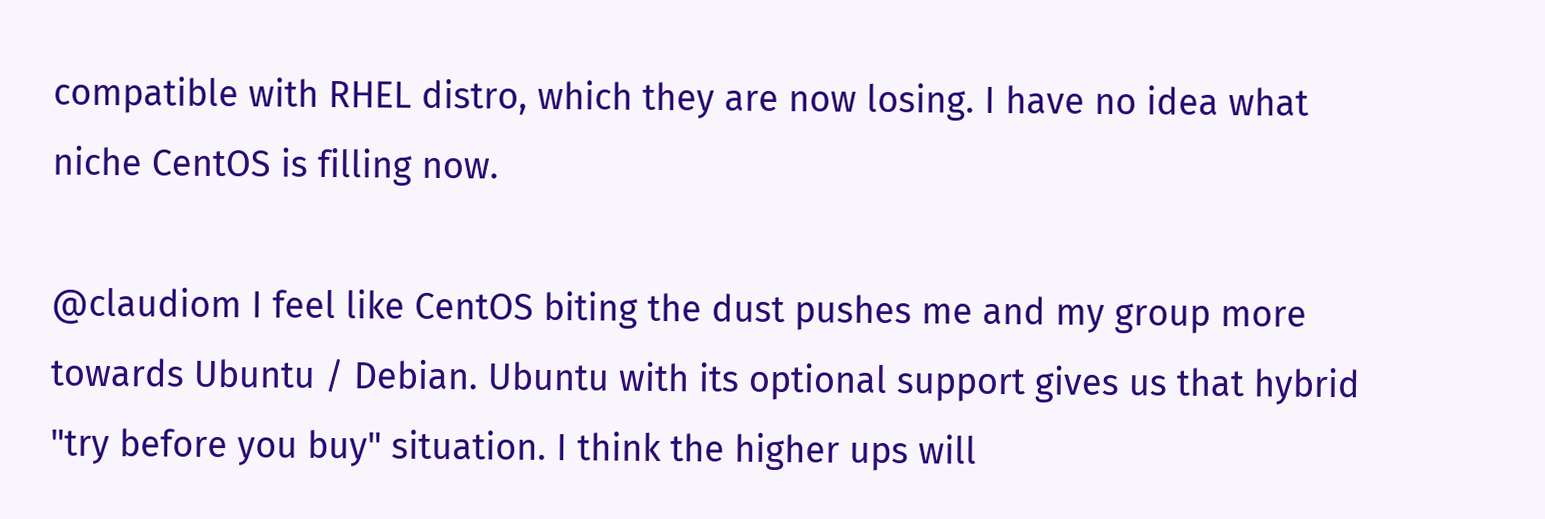compatible with RHEL distro, which they are now losing. I have no idea what niche CentOS is filling now.

@claudiom I feel like CentOS biting the dust pushes me and my group more towards Ubuntu / Debian. Ubuntu with its optional support gives us that hybrid "try before you buy" situation. I think the higher ups will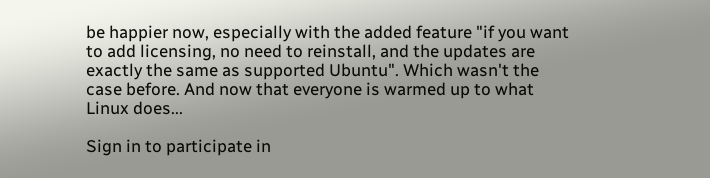be happier now, especially with the added feature "if you want to add licensing, no need to reinstall, and the updates are exactly the same as supported Ubuntu". Which wasn't the case before. And now that everyone is warmed up to what Linux does...

Sign in to participate in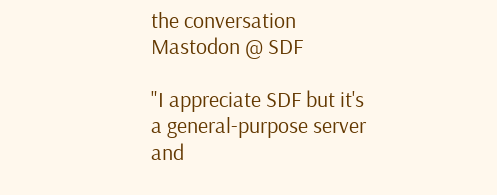the conversation
Mastodon @ SDF

"I appreciate SDF but it's a general-purpose server and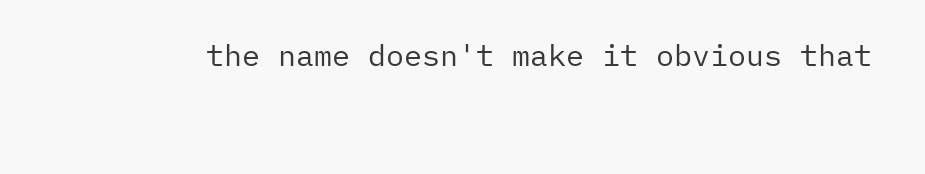the name doesn't make it obvious that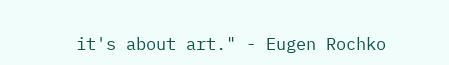it's about art." - Eugen Rochko